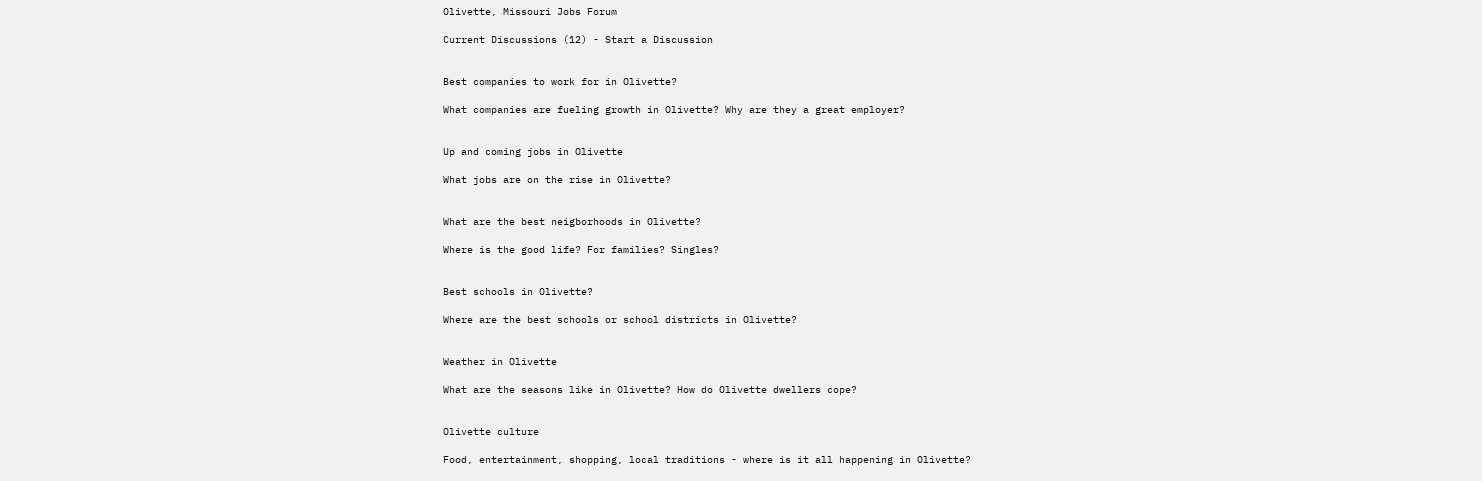Olivette, Missouri Jobs Forum

Current Discussions (12) - Start a Discussion


Best companies to work for in Olivette?

What companies are fueling growth in Olivette? Why are they a great employer?


Up and coming jobs in Olivette

What jobs are on the rise in Olivette?


What are the best neigborhoods in Olivette?

Where is the good life? For families? Singles?


Best schools in Olivette?

Where are the best schools or school districts in Olivette?


Weather in Olivette

What are the seasons like in Olivette? How do Olivette dwellers cope?


Olivette culture

Food, entertainment, shopping, local traditions - where is it all happening in Olivette?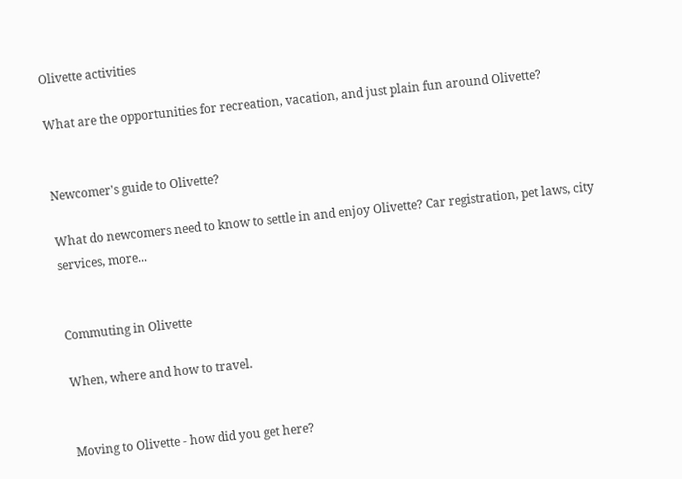Olivette activities

What are the opportunities for recreation, vacation, and just plain fun around Olivette?


Newcomer's guide to Olivette?

What do newcomers need to know to settle in and enjoy Olivette? Car registration, pet laws, city services, more...


Commuting in Olivette

When, where and how to travel.


Moving to Olivette - how did you get here?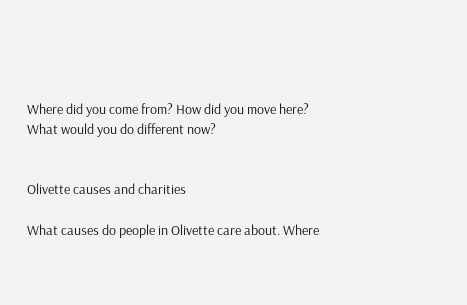Where did you come from? How did you move here? What would you do different now?


Olivette causes and charities

What causes do people in Olivette care about. Where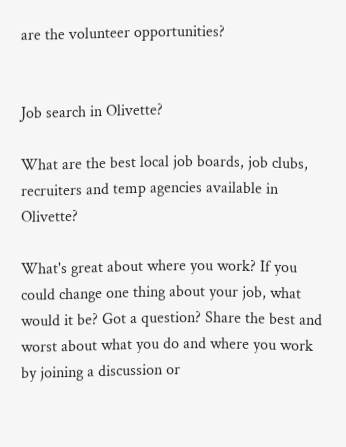are the volunteer opportunities?


Job search in Olivette?

What are the best local job boards, job clubs, recruiters and temp agencies available in Olivette?

What's great about where you work? If you could change one thing about your job, what would it be? Got a question? Share the best and worst about what you do and where you work by joining a discussion or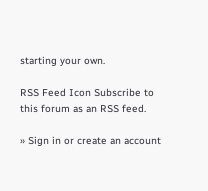starting your own.

RSS Feed Icon Subscribe to this forum as an RSS feed.

» Sign in or create an account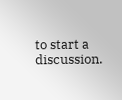to start a discussion.